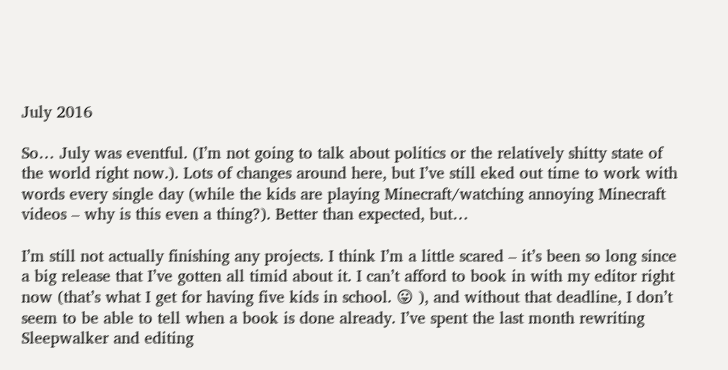July 2016

So… July was eventful. (I’m not going to talk about politics or the relatively shitty state of the world right now.). Lots of changes around here, but I’ve still eked out time to work with words every single day (while the kids are playing Minecraft/watching annoying Minecraft videos – why is this even a thing?). Better than expected, but…

I’m still not actually finishing any projects. I think I’m a little scared – it’s been so long since a big release that I’ve gotten all timid about it. I can’t afford to book in with my editor right now (that’s what I get for having five kids in school. 😛 ), and without that deadline, I don’t seem to be able to tell when a book is done already. I’ve spent the last month rewriting Sleepwalker and editing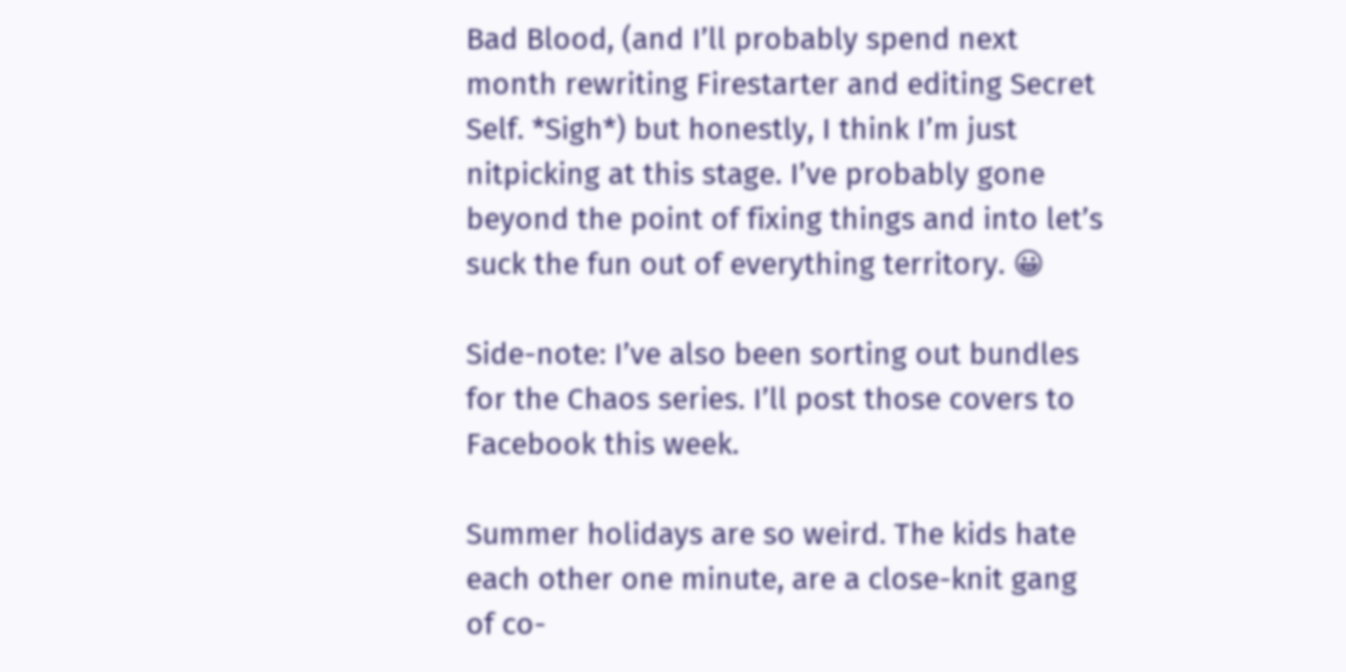Bad Blood, (and I’ll probably spend next month rewriting Firestarter and editing Secret Self. *Sigh*) but honestly, I think I’m just nitpicking at this stage. I’ve probably gone beyond the point of fixing things and into let’s suck the fun out of everything territory. 😀

Side-note: I’ve also been sorting out bundles for the Chaos series. I’ll post those covers to Facebook this week.

Summer holidays are so weird. The kids hate each other one minute, are a close-knit gang of co-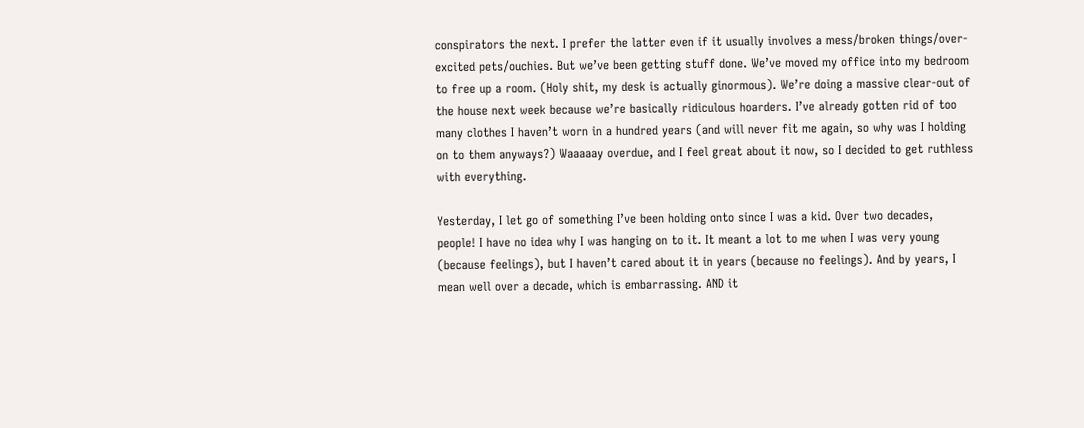conspirators the next. I prefer the latter even if it usually involves a mess/broken things/over-excited pets/ouchies. But we’ve been getting stuff done. We’ve moved my office into my bedroom to free up a room. (Holy shit, my desk is actually ginormous). We’re doing a massive clear-out of the house next week because we’re basically ridiculous hoarders. I’ve already gotten rid of too many clothes I haven’t worn in a hundred years (and will never fit me again, so why was I holding on to them anyways?) Waaaaay overdue, and I feel great about it now, so I decided to get ruthless with everything.

Yesterday, I let go of something I’ve been holding onto since I was a kid. Over two decades, people! I have no idea why I was hanging on to it. It meant a lot to me when I was very young (because feelings), but I haven’t cared about it in years (because no feelings). And by years, I mean well over a decade, which is embarrassing. AND it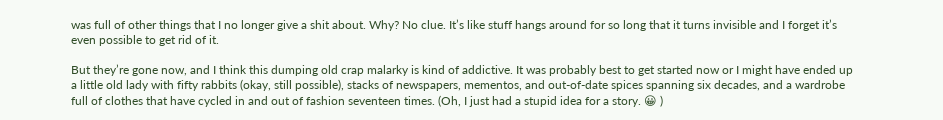was full of other things that I no longer give a shit about. Why? No clue. It’s like stuff hangs around for so long that it turns invisible and I forget it’s even possible to get rid of it.

But they’re gone now, and I think this dumping old crap malarky is kind of addictive. It was probably best to get started now or I might have ended up a little old lady with fifty rabbits (okay, still possible), stacks of newspapers, mementos, and out-of-date spices spanning six decades, and a wardrobe full of clothes that have cycled in and out of fashion seventeen times. (Oh, I just had a stupid idea for a story. 😀 )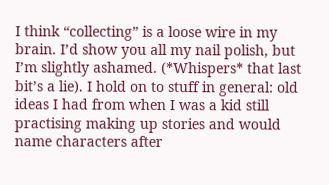I think “collecting” is a loose wire in my brain. I’d show you all my nail polish, but I’m slightly ashamed. (*Whispers* that last bit’s a lie). I hold on to stuff in general: old ideas I had from when I was a kid still practising making up stories and would name characters after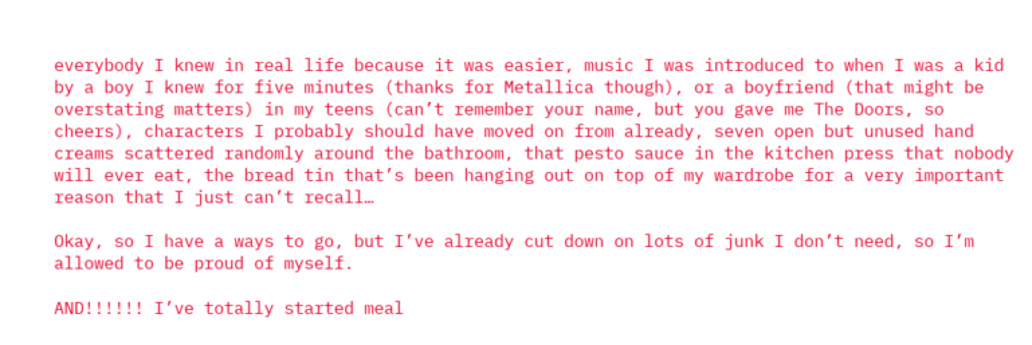everybody I knew in real life because it was easier, music I was introduced to when I was a kid by a boy I knew for five minutes (thanks for Metallica though), or a boyfriend (that might be overstating matters) in my teens (can’t remember your name, but you gave me The Doors, so cheers), characters I probably should have moved on from already, seven open but unused hand creams scattered randomly around the bathroom, that pesto sauce in the kitchen press that nobody will ever eat, the bread tin that’s been hanging out on top of my wardrobe for a very important reason that I just can’t recall…

Okay, so I have a ways to go, but I’ve already cut down on lots of junk I don’t need, so I’m allowed to be proud of myself.

AND!!!!!! I’ve totally started meal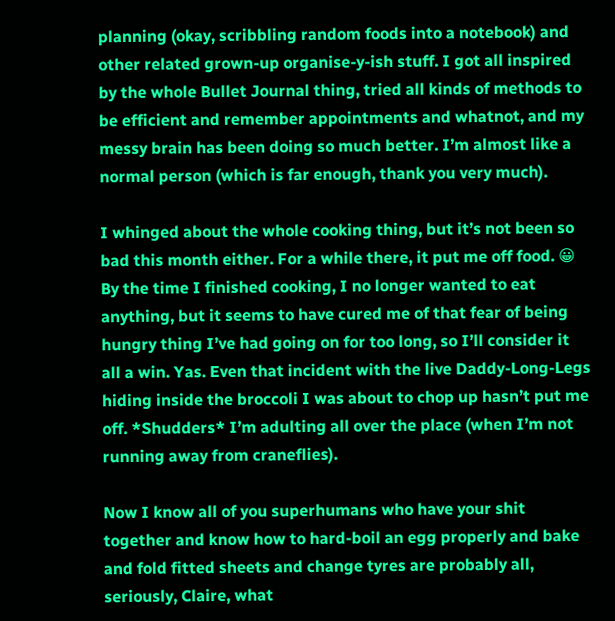planning (okay, scribbling random foods into a notebook) and other related grown-up organise-y-ish stuff. I got all inspired by the whole Bullet Journal thing, tried all kinds of methods to be efficient and remember appointments and whatnot, and my messy brain has been doing so much better. I’m almost like a normal person (which is far enough, thank you very much).

I whinged about the whole cooking thing, but it’s not been so bad this month either. For a while there, it put me off food. 😀 By the time I finished cooking, I no longer wanted to eat anything, but it seems to have cured me of that fear of being hungry thing I’ve had going on for too long, so I’ll consider it all a win. Yas. Even that incident with the live Daddy-Long-Legs hiding inside the broccoli I was about to chop up hasn’t put me off. *Shudders* I’m adulting all over the place (when I’m not running away from craneflies).

Now I know all of you superhumans who have your shit together and know how to hard-boil an egg properly and bake and fold fitted sheets and change tyres are probably all, seriously, Claire, what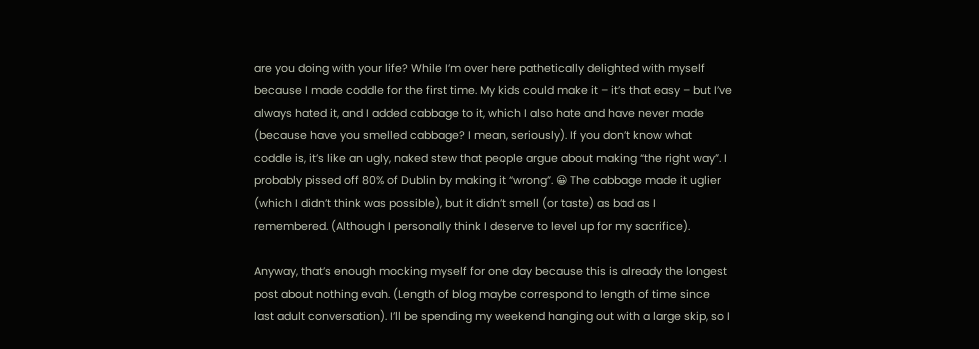are you doing with your life? While I’m over here pathetically delighted with myself because I made coddle for the first time. My kids could make it – it’s that easy – but I’ve always hated it, and I added cabbage to it, which I also hate and have never made (because have you smelled cabbage? I mean, seriously). If you don’t know what coddle is, it’s like an ugly, naked stew that people argue about making “the right way”. I probably pissed off 80% of Dublin by making it “wrong”. 😀 The cabbage made it uglier (which I didn’t think was possible), but it didn’t smell (or taste) as bad as I remembered. (Although I personally think I deserve to level up for my sacrifice).

Anyway, that’s enough mocking myself for one day because this is already the longest post about nothing evah. (Length of blog maybe correspond to length of time since last adult conversation). I’ll be spending my weekend hanging out with a large skip, so I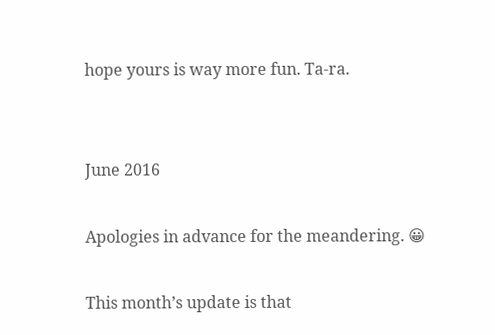hope yours is way more fun. Ta-ra.


June 2016

Apologies in advance for the meandering. 😀

This month’s update is that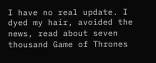I have no real update. I dyed my hair, avoided the news, read about seven thousand Game of Thrones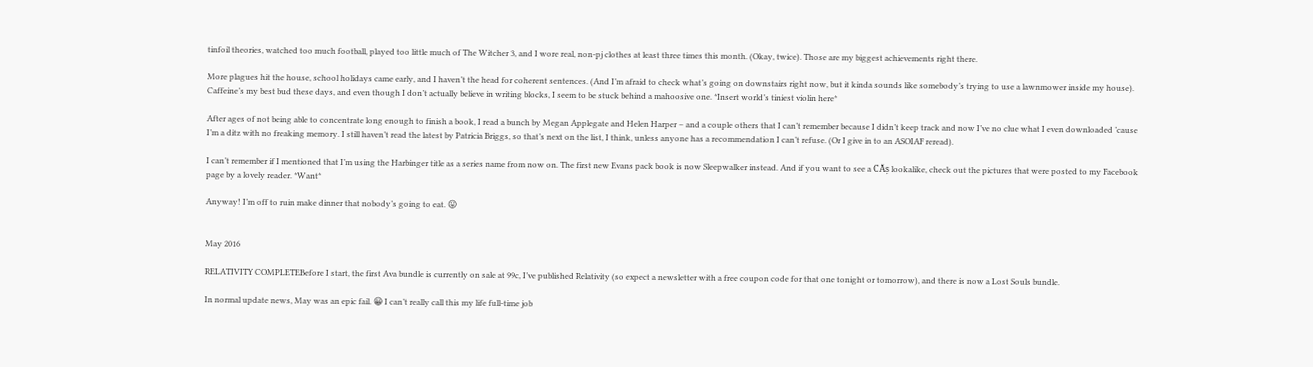tinfoil theories, watched too much football, played too little much of The Witcher 3, and I wore real, non-pj clothes at least three times this month. (Okay, twice). Those are my biggest achievements right there.

More plagues hit the house, school holidays came early, and I haven’t the head for coherent sentences. (And I’m afraid to check what’s going on downstairs right now, but it kinda sounds like somebody’s trying to use a lawnmower inside my house). Caffeine’s my best bud these days, and even though I don’t actually believe in writing blocks, I seem to be stuck behind a mahoosive one. *Insert world’s tiniest violin here*

After ages of not being able to concentrate long enough to finish a book, I read a bunch by Megan Applegate and Helen Harper – and a couple others that I can’t remember because I didn’t keep track and now I’ve no clue what I even downloaded ’cause I’m a ditz with no freaking memory. I still haven’t read the latest by Patricia Briggs, so that’s next on the list, I think, unless anyone has a recommendation I can’t refuse. (Or I give in to an ASOIAF reread).

I can’t remember if I mentioned that I’m using the Harbinger title as a series name from now on. The first new Evans pack book is now Sleepwalker instead. And if you want to see a CĂș lookalike, check out the pictures that were posted to my Facebook page by a lovely reader. *Want*

Anyway! I’m off to ruin make dinner that nobody’s going to eat. 😛


May 2016

RELATIVITY COMPLETEBefore I start, the first Ava bundle is currently on sale at 99c, I’ve published Relativity (so expect a newsletter with a free coupon code for that one tonight or tomorrow), and there is now a Lost Souls bundle.

In normal update news, May was an epic fail. 😀 I can’t really call this my life full-time job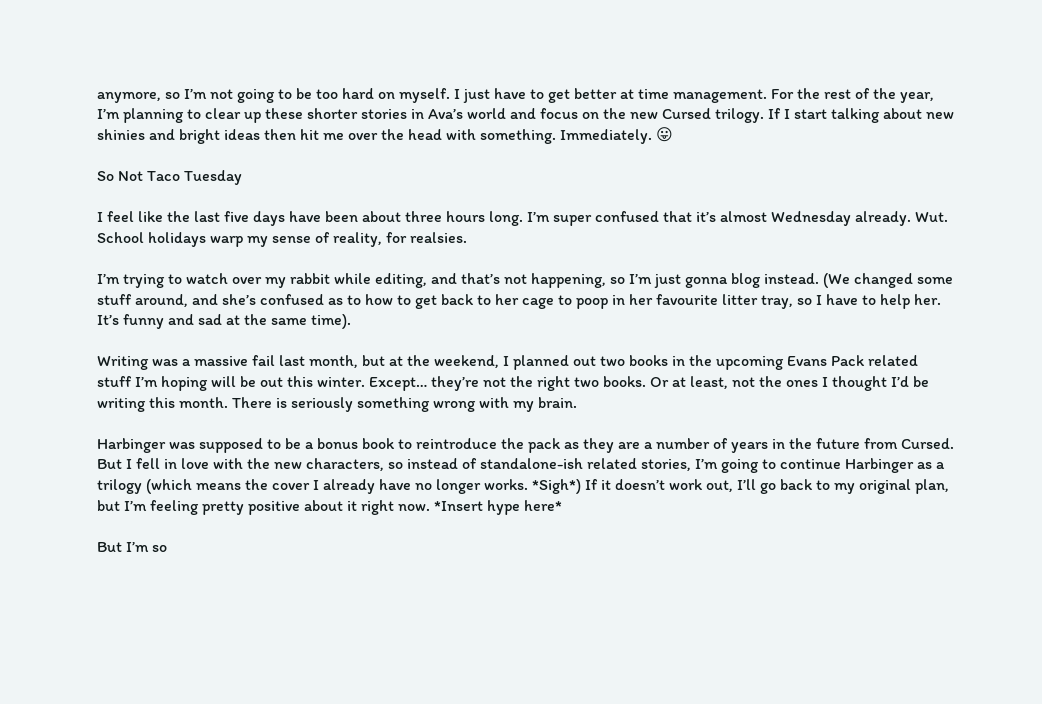anymore, so I’m not going to be too hard on myself. I just have to get better at time management. For the rest of the year, I’m planning to clear up these shorter stories in Ava’s world and focus on the new Cursed trilogy. If I start talking about new shinies and bright ideas then hit me over the head with something. Immediately. 😛

So Not Taco Tuesday

I feel like the last five days have been about three hours long. I’m super confused that it’s almost Wednesday already. Wut. School holidays warp my sense of reality, for realsies.

I’m trying to watch over my rabbit while editing, and that’s not happening, so I’m just gonna blog instead. (We changed some stuff around, and she’s confused as to how to get back to her cage to poop in her favourite litter tray, so I have to help her. It’s funny and sad at the same time).

Writing was a massive fail last month, but at the weekend, I planned out two books in the upcoming Evans Pack related stuff I’m hoping will be out this winter. Except… they’re not the right two books. Or at least, not the ones I thought I’d be writing this month. There is seriously something wrong with my brain.

Harbinger was supposed to be a bonus book to reintroduce the pack as they are a number of years in the future from Cursed. But I fell in love with the new characters, so instead of standalone-ish related stories, I’m going to continue Harbinger as a trilogy (which means the cover I already have no longer works. *Sigh*) If it doesn’t work out, I’ll go back to my original plan, but I’m feeling pretty positive about it right now. *Insert hype here*

But I’m so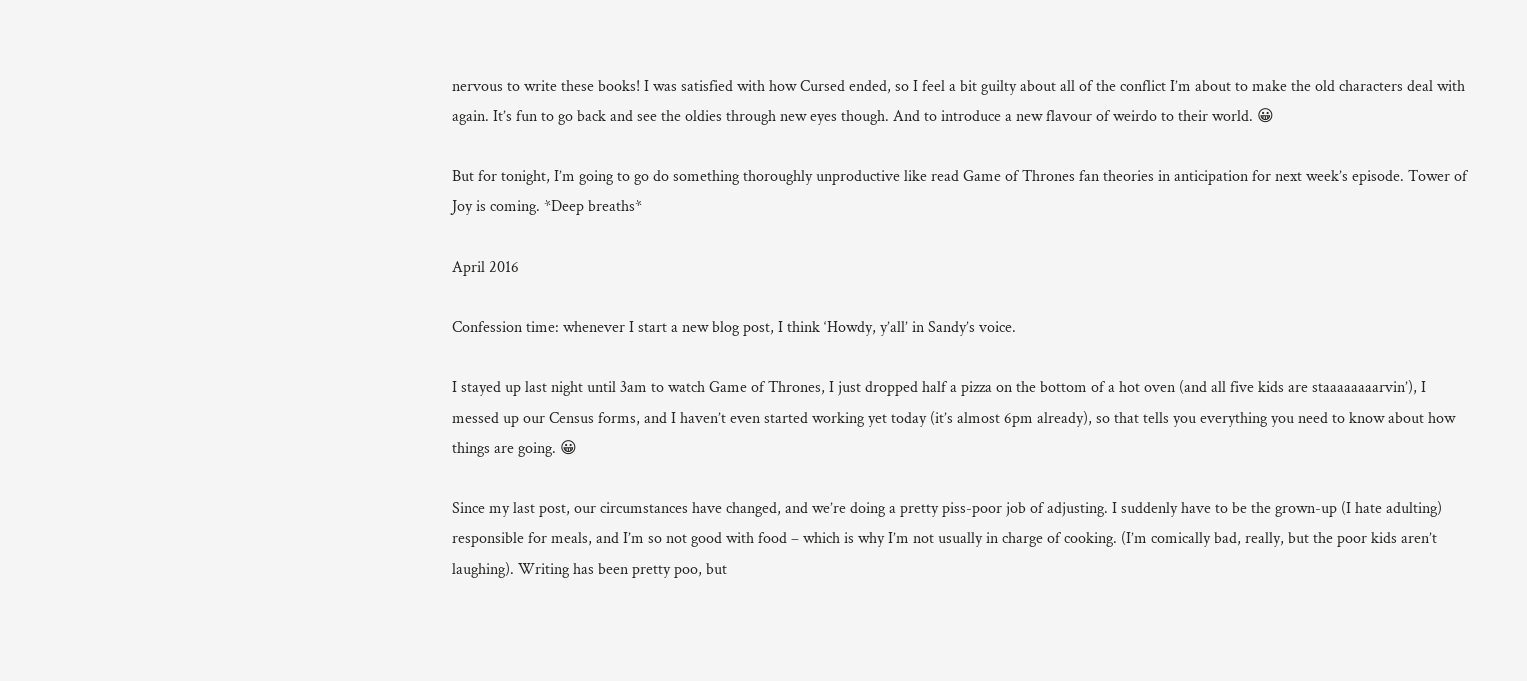nervous to write these books! I was satisfied with how Cursed ended, so I feel a bit guilty about all of the conflict I’m about to make the old characters deal with again. It’s fun to go back and see the oldies through new eyes though. And to introduce a new flavour of weirdo to their world. 😀

But for tonight, I’m going to go do something thoroughly unproductive like read Game of Thrones fan theories in anticipation for next week’s episode. Tower of Joy is coming. *Deep breaths*

April 2016

Confession time: whenever I start a new blog post, I think ‘Howdy, y’all’ in Sandy’s voice.

I stayed up last night until 3am to watch Game of Thrones, I just dropped half a pizza on the bottom of a hot oven (and all five kids are staaaaaaaarvin’), I messed up our Census forms, and I haven’t even started working yet today (it’s almost 6pm already), so that tells you everything you need to know about how things are going. 😀

Since my last post, our circumstances have changed, and we’re doing a pretty piss-poor job of adjusting. I suddenly have to be the grown-up (I hate adulting) responsible for meals, and I’m so not good with food – which is why I’m not usually in charge of cooking. (I’m comically bad, really, but the poor kids aren’t laughing). Writing has been pretty poo, but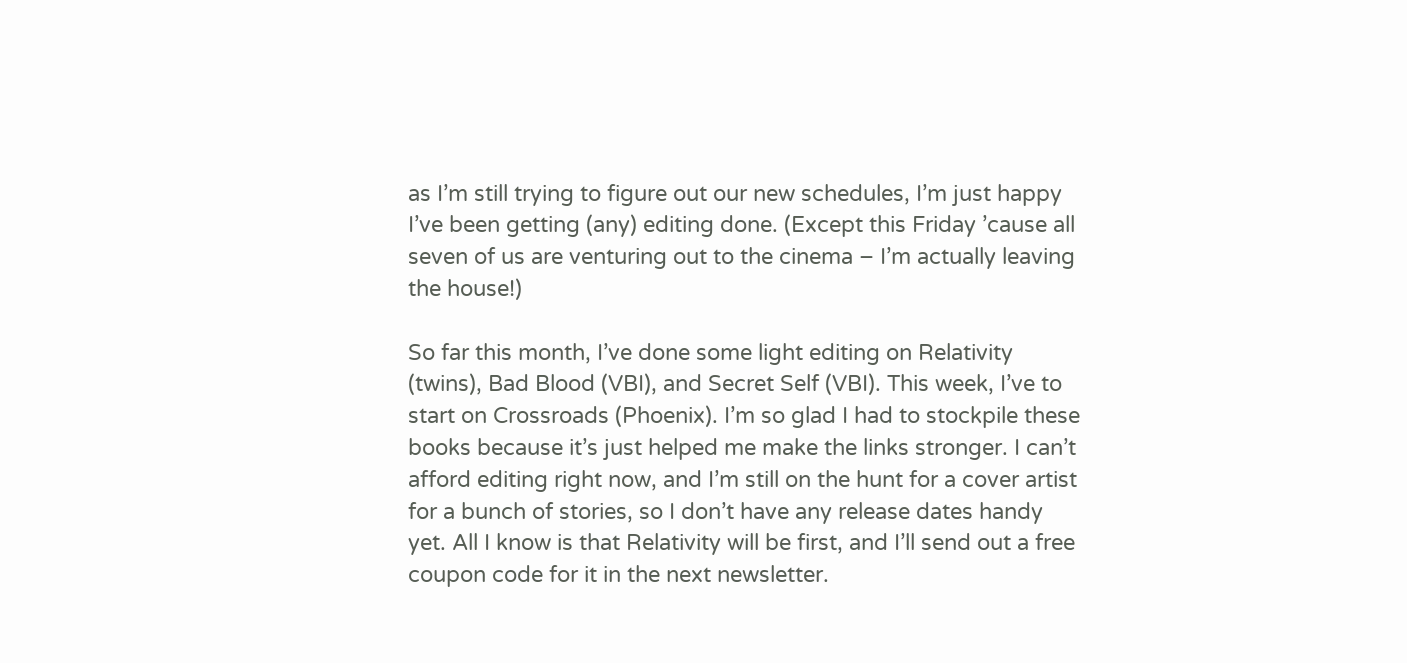as I’m still trying to figure out our new schedules, I’m just happy I’ve been getting (any) editing done. (Except this Friday ’cause all seven of us are venturing out to the cinema – I’m actually leaving the house!)

So far this month, I’ve done some light editing on Relativity (twins), Bad Blood (VBI), and Secret Self (VBI). This week, I’ve to start on Crossroads (Phoenix). I’m so glad I had to stockpile these books because it’s just helped me make the links stronger. I can’t afford editing right now, and I’m still on the hunt for a cover artist for a bunch of stories, so I don’t have any release dates handy yet. All I know is that Relativity will be first, and I’ll send out a free coupon code for it in the next newsletter.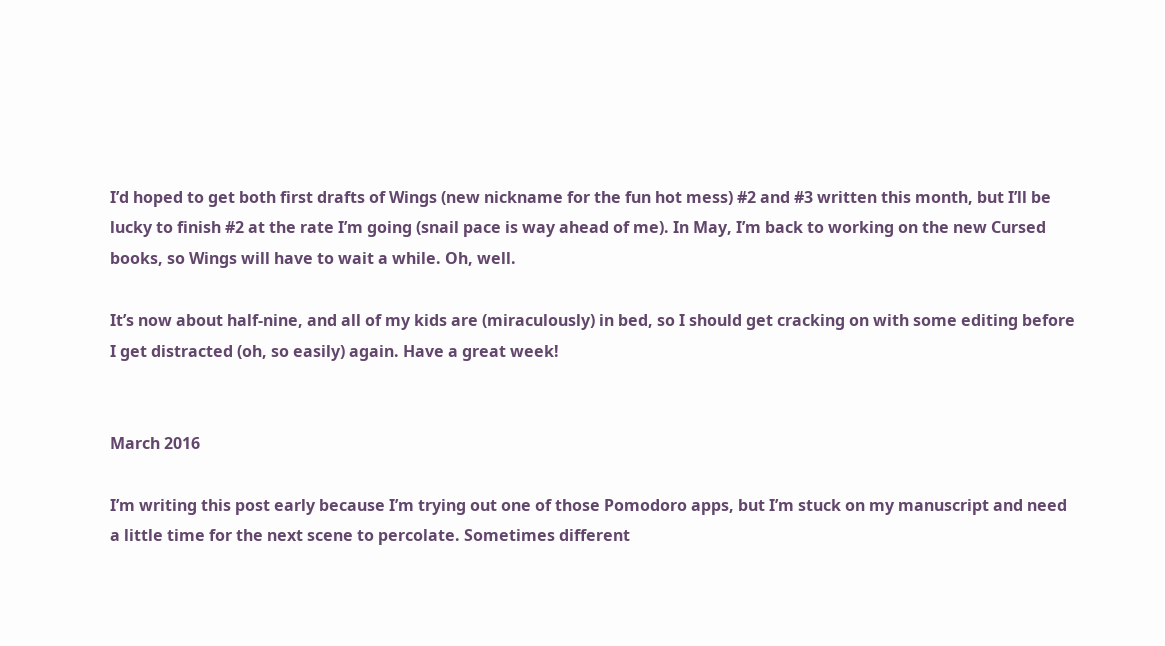I’d hoped to get both first drafts of Wings (new nickname for the fun hot mess) #2 and #3 written this month, but I’ll be lucky to finish #2 at the rate I’m going (snail pace is way ahead of me). In May, I’m back to working on the new Cursed books, so Wings will have to wait a while. Oh, well.

It’s now about half-nine, and all of my kids are (miraculously) in bed, so I should get cracking on with some editing before I get distracted (oh, so easily) again. Have a great week!


March 2016

I’m writing this post early because I’m trying out one of those Pomodoro apps, but I’m stuck on my manuscript and need a little time for the next scene to percolate. Sometimes different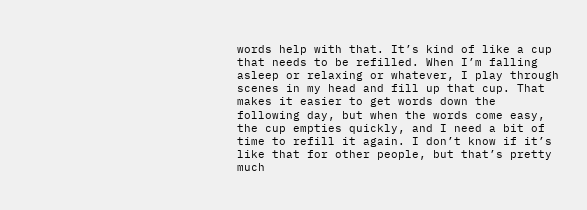words help with that. It’s kind of like a cup that needs to be refilled. When I’m falling asleep or relaxing or whatever, I play through scenes in my head and fill up that cup. That makes it easier to get words down the following day, but when the words come easy, the cup empties quickly, and I need a bit of time to refill it again. I don’t know if it’s like that for other people, but that’s pretty much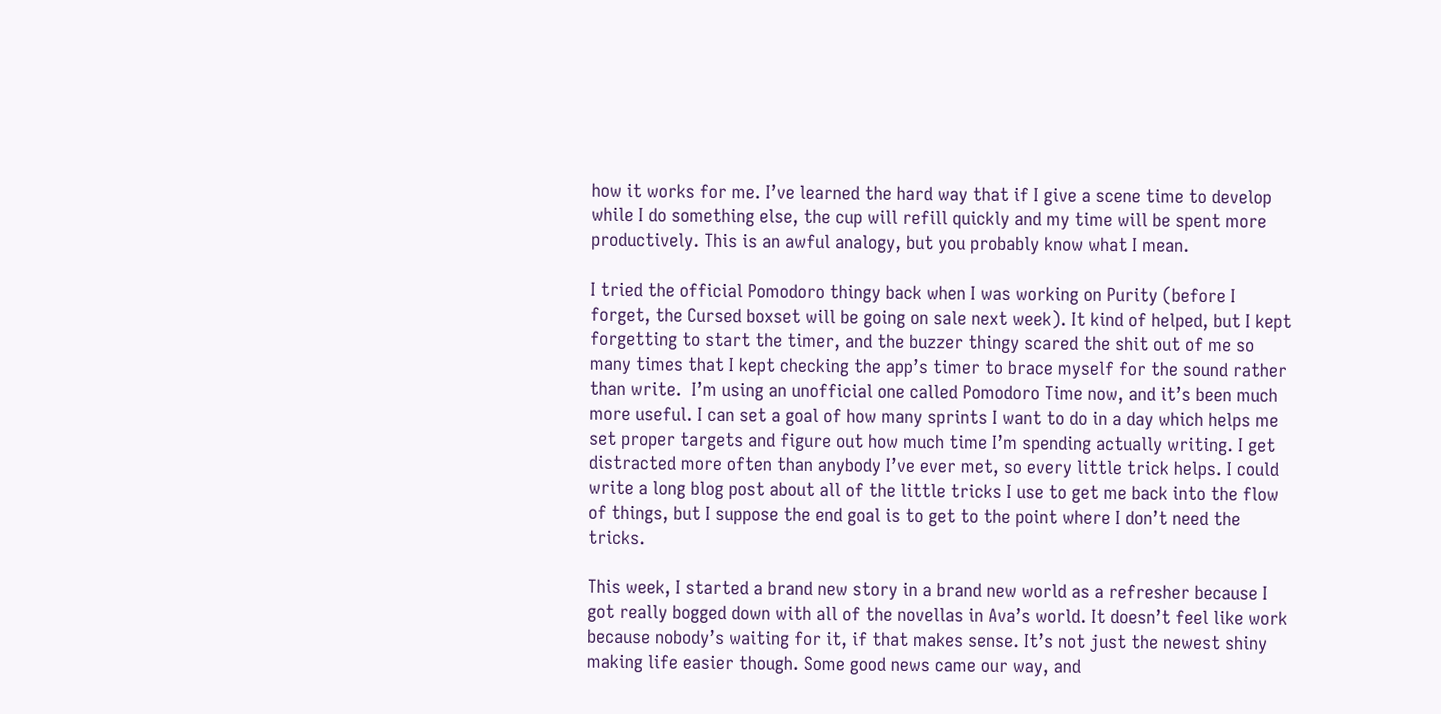how it works for me. I’ve learned the hard way that if I give a scene time to develop while I do something else, the cup will refill quickly and my time will be spent more productively. This is an awful analogy, but you probably know what I mean.

I tried the official Pomodoro thingy back when I was working on Purity (before I forget, the Cursed boxset will be going on sale next week). It kind of helped, but I kept forgetting to start the timer, and the buzzer thingy scared the shit out of me so many times that I kept checking the app’s timer to brace myself for the sound rather than write.  I’m using an unofficial one called Pomodoro Time now, and it’s been much more useful. I can set a goal of how many sprints I want to do in a day which helps me set proper targets and figure out how much time I’m spending actually writing. I get distracted more often than anybody I’ve ever met, so every little trick helps. I could write a long blog post about all of the little tricks I use to get me back into the flow of things, but I suppose the end goal is to get to the point where I don’t need the tricks.

This week, I started a brand new story in a brand new world as a refresher because I got really bogged down with all of the novellas in Ava’s world. It doesn’t feel like work because nobody’s waiting for it, if that makes sense. It’s not just the newest shiny making life easier though. Some good news came our way, and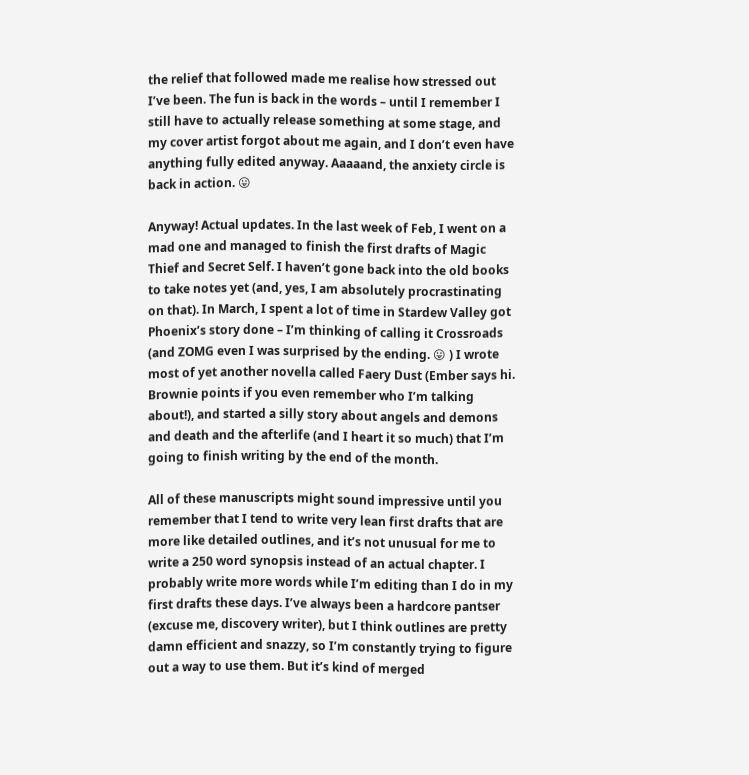the relief that followed made me realise how stressed out I’ve been. The fun is back in the words – until I remember I still have to actually release something at some stage, and my cover artist forgot about me again, and I don’t even have anything fully edited anyway. Aaaaand, the anxiety circle is back in action. 😛

Anyway! Actual updates. In the last week of Feb, I went on a mad one and managed to finish the first drafts of Magic Thief and Secret Self. I haven’t gone back into the old books to take notes yet (and, yes, I am absolutely procrastinating on that). In March, I spent a lot of time in Stardew Valley got Phoenix’s story done – I’m thinking of calling it Crossroads (and ZOMG even I was surprised by the ending. 😛 ) I wrote most of yet another novella called Faery Dust (Ember says hi. Brownie points if you even remember who I’m talking about!), and started a silly story about angels and demons and death and the afterlife (and I heart it so much) that I’m going to finish writing by the end of the month.

All of these manuscripts might sound impressive until you remember that I tend to write very lean first drafts that are more like detailed outlines, and it’s not unusual for me to write a 250 word synopsis instead of an actual chapter. I probably write more words while I’m editing than I do in my first drafts these days. I’ve always been a hardcore pantser (excuse me, discovery writer), but I think outlines are pretty damn efficient and snazzy, so I’m constantly trying to figure out a way to use them. But it’s kind of merged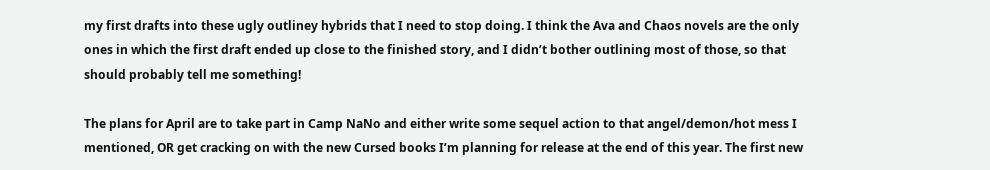my first drafts into these ugly outliney hybrids that I need to stop doing. I think the Ava and Chaos novels are the only ones in which the first draft ended up close to the finished story, and I didn’t bother outlining most of those, so that should probably tell me something!

The plans for April are to take part in Camp NaNo and either write some sequel action to that angel/demon/hot mess I mentioned, OR get cracking on with the new Cursed books I’m planning for release at the end of this year. The first new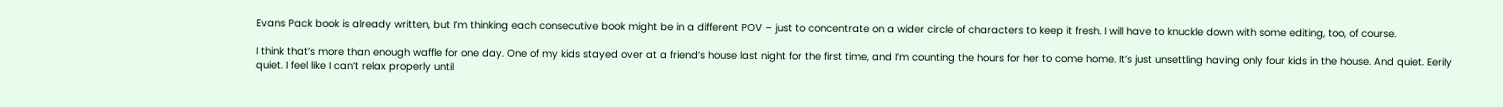Evans Pack book is already written, but I’m thinking each consecutive book might be in a different POV – just to concentrate on a wider circle of characters to keep it fresh. I will have to knuckle down with some editing, too, of course.

I think that’s more than enough waffle for one day. One of my kids stayed over at a friend’s house last night for the first time, and I’m counting the hours for her to come home. It’s just unsettling having only four kids in the house. And quiet. Eerily quiet. I feel like I can’t relax properly until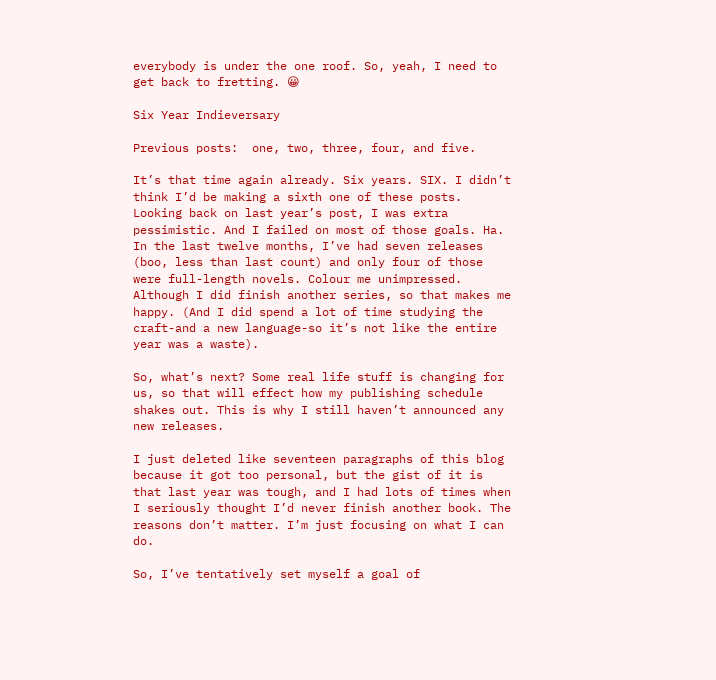everybody is under the one roof. So, yeah, I need to get back to fretting. 😀

Six Year Indieversary

Previous posts:  one, two, three, four, and five.

It’s that time again already. Six years. SIX. I didn’t think I’d be making a sixth one of these posts. Looking back on last year’s post, I was extra pessimistic. And I failed on most of those goals. Ha. In the last twelve months, I’ve had seven releases (boo, less than last count) and only four of those were full-length novels. Colour me unimpressed. Although I did finish another series, so that makes me happy. (And I did spend a lot of time studying the craft-and a new language-so it’s not like the entire year was a waste).

So, what’s next? Some real life stuff is changing for us, so that will effect how my publishing schedule shakes out. This is why I still haven’t announced any new releases.

I just deleted like seventeen paragraphs of this blog because it got too personal, but the gist of it is that last year was tough, and I had lots of times when I seriously thought I’d never finish another book. The reasons don’t matter. I’m just focusing on what I can do.

So, I’ve tentatively set myself a goal of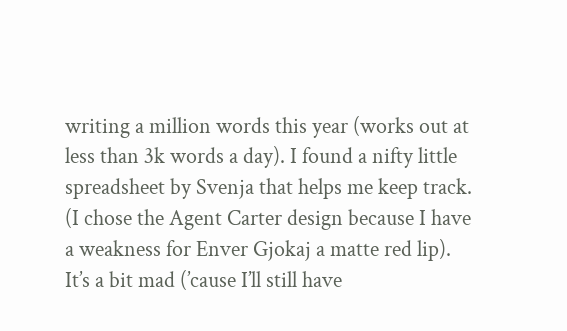writing a million words this year (works out at less than 3k words a day). I found a nifty little spreadsheet by Svenja that helps me keep track. (I chose the Agent Carter design because I have a weakness for Enver Gjokaj a matte red lip). It’s a bit mad (’cause I’ll still have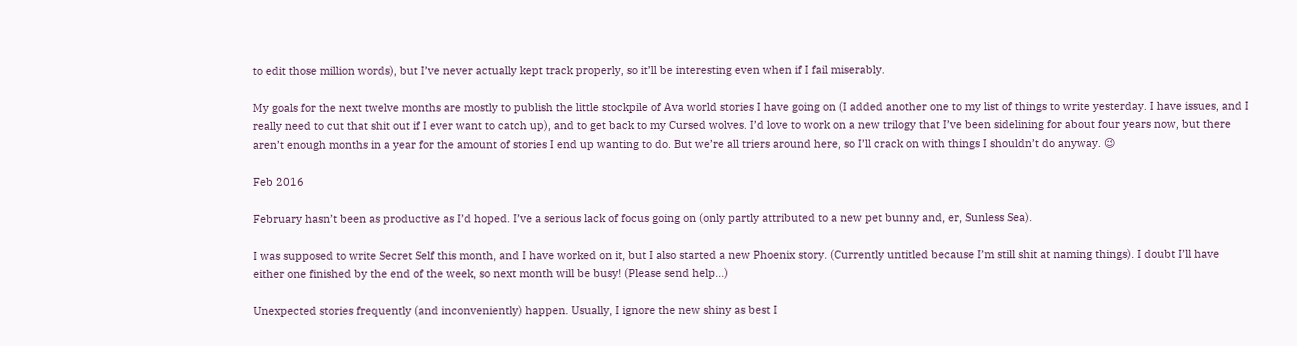to edit those million words), but I’ve never actually kept track properly, so it’ll be interesting even when if I fail miserably.

My goals for the next twelve months are mostly to publish the little stockpile of Ava world stories I have going on (I added another one to my list of things to write yesterday. I have issues, and I really need to cut that shit out if I ever want to catch up), and to get back to my Cursed wolves. I’d love to work on a new trilogy that I’ve been sidelining for about four years now, but there aren’t enough months in a year for the amount of stories I end up wanting to do. But we’re all triers around here, so I’ll crack on with things I shouldn’t do anyway. 😉

Feb 2016

February hasn’t been as productive as I’d hoped. I’ve a serious lack of focus going on (only partly attributed to a new pet bunny and, er, Sunless Sea).

I was supposed to write Secret Self this month, and I have worked on it, but I also started a new Phoenix story. (Currently untitled because I’m still shit at naming things). I doubt I’ll have either one finished by the end of the week, so next month will be busy! (Please send help…)

Unexpected stories frequently (and inconveniently) happen. Usually, I ignore the new shiny as best I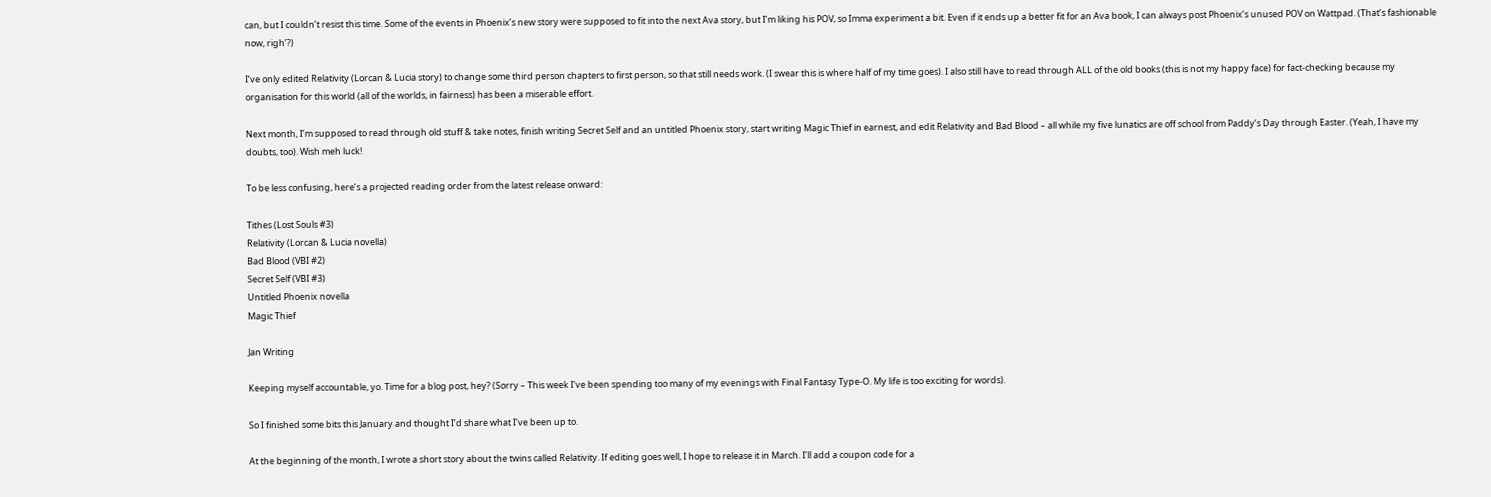can, but I couldn’t resist this time. Some of the events in Phoenix’s new story were supposed to fit into the next Ava story, but I’m liking his POV, so Imma experiment a bit. Even if it ends up a better fit for an Ava book, I can always post Phoenix’s unused POV on Wattpad. (That’s fashionable now, righ’?)

I’ve only edited Relativity (Lorcan & Lucia story) to change some third person chapters to first person, so that still needs work. (I swear this is where half of my time goes). I also still have to read through ALL of the old books (this is not my happy face) for fact-checking because my organisation for this world (all of the worlds, in fairness) has been a miserable effort.

Next month, I’m supposed to read through old stuff & take notes, finish writing Secret Self and an untitled Phoenix story, start writing Magic Thief in earnest, and edit Relativity and Bad Blood – all while my five lunatics are off school from Paddy’s Day through Easter. (Yeah, I have my doubts, too). Wish meh luck!

To be less confusing, here’s a projected reading order from the latest release onward:

Tithes (Lost Souls #3)
Relativity (Lorcan & Lucia novella)
Bad Blood (VBI #2)
Secret Self (VBI #3)
Untitled Phoenix novella
Magic Thief

Jan Writing

Keeping myself accountable, yo. Time for a blog post, hey? (Sorry – This week I’ve been spending too many of my evenings with Final Fantasy Type-O. My life is too exciting for words).

So I finished some bits this January and thought I’d share what I’ve been up to.

At the beginning of the month, I wrote a short story about the twins called Relativity. If editing goes well, I hope to release it in March. I’ll add a coupon code for a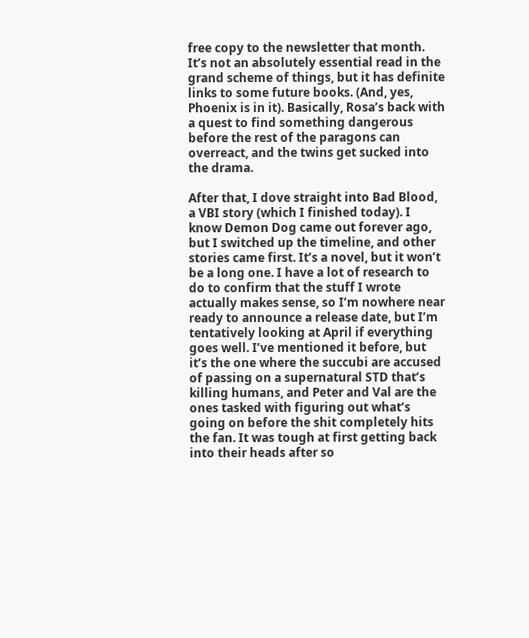free copy to the newsletter that month. It’s not an absolutely essential read in the grand scheme of things, but it has definite links to some future books. (And, yes, Phoenix is in it). Basically, Rosa’s back with a quest to find something dangerous before the rest of the paragons can overreact, and the twins get sucked into the drama.

After that, I dove straight into Bad Blood, a VBI story (which I finished today). I know Demon Dog came out forever ago, but I switched up the timeline, and other stories came first. It’s a novel, but it won’t be a long one. I have a lot of research to do to confirm that the stuff I wrote actually makes sense, so I’m nowhere near ready to announce a release date, but I’m tentatively looking at April if everything goes well. I’ve mentioned it before, but it’s the one where the succubi are accused of passing on a supernatural STD that’s killing humans, and Peter and Val are the ones tasked with figuring out what’s going on before the shit completely hits the fan. It was tough at first getting back into their heads after so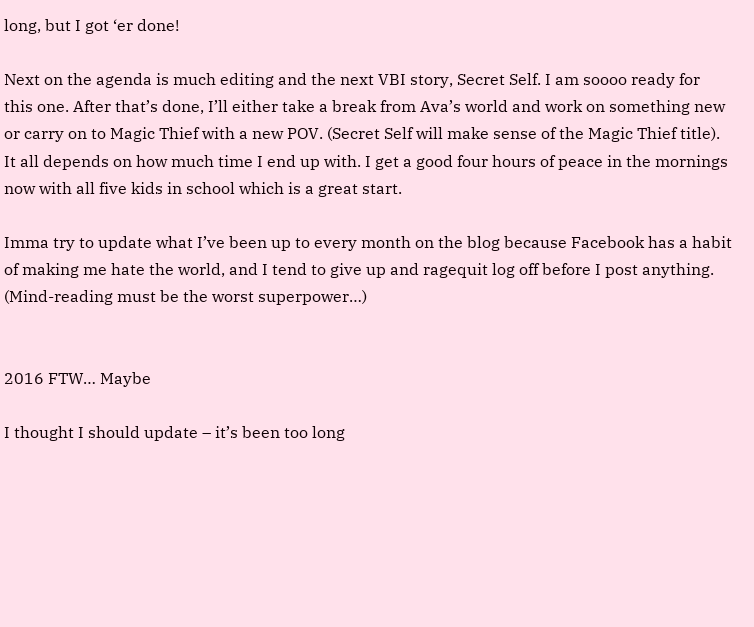long, but I got ‘er done!

Next on the agenda is much editing and the next VBI story, Secret Self. I am soooo ready for this one. After that’s done, I’ll either take a break from Ava’s world and work on something new or carry on to Magic Thief with a new POV. (Secret Self will make sense of the Magic Thief title). It all depends on how much time I end up with. I get a good four hours of peace in the mornings now with all five kids in school which is a great start.

Imma try to update what I’ve been up to every month on the blog because Facebook has a habit of making me hate the world, and I tend to give up and ragequit log off before I post anything. (Mind-reading must be the worst superpower…)


2016 FTW… Maybe

I thought I should update – it’s been too long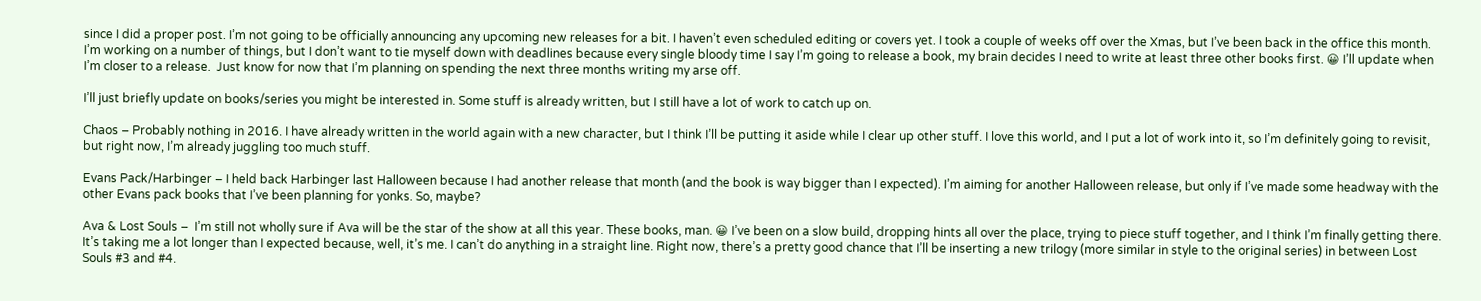since I did a proper post. I’m not going to be officially announcing any upcoming new releases for a bit. I haven’t even scheduled editing or covers yet. I took a couple of weeks off over the Xmas, but I’ve been back in the office this month. I’m working on a number of things, but I don’t want to tie myself down with deadlines because every single bloody time I say I’m going to release a book, my brain decides I need to write at least three other books first. 😀 I’ll update when I’m closer to a release.  Just know for now that I’m planning on spending the next three months writing my arse off.

I’ll just briefly update on books/series you might be interested in. Some stuff is already written, but I still have a lot of work to catch up on.

Chaos – Probably nothing in 2016. I have already written in the world again with a new character, but I think I’ll be putting it aside while I clear up other stuff. I love this world, and I put a lot of work into it, so I’m definitely going to revisit, but right now, I’m already juggling too much stuff.

Evans Pack/Harbinger – I held back Harbinger last Halloween because I had another release that month (and the book is way bigger than I expected). I’m aiming for another Halloween release, but only if I’ve made some headway with the other Evans pack books that I’ve been planning for yonks. So, maybe?

Ava & Lost Souls –  I’m still not wholly sure if Ava will be the star of the show at all this year. These books, man. 😀 I’ve been on a slow build, dropping hints all over the place, trying to piece stuff together, and I think I’m finally getting there. It’s taking me a lot longer than I expected because, well, it’s me. I can’t do anything in a straight line. Right now, there’s a pretty good chance that I’ll be inserting a new trilogy (more similar in style to the original series) in between Lost Souls #3 and #4.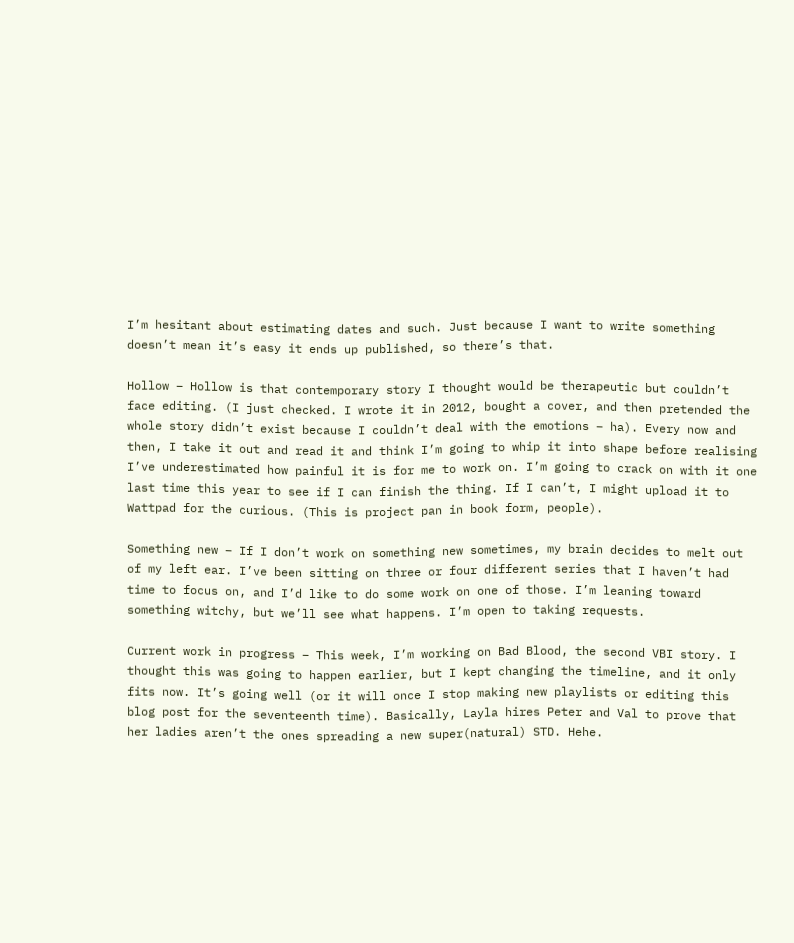I’m hesitant about estimating dates and such. Just because I want to write something doesn’t mean it’s easy it ends up published, so there’s that.

Hollow – Hollow is that contemporary story I thought would be therapeutic but couldn’t face editing. (I just checked. I wrote it in 2012, bought a cover, and then pretended the whole story didn’t exist because I couldn’t deal with the emotions – ha). Every now and then, I take it out and read it and think I’m going to whip it into shape before realising I’ve underestimated how painful it is for me to work on. I’m going to crack on with it one last time this year to see if I can finish the thing. If I can’t, I might upload it to Wattpad for the curious. (This is project pan in book form, people).

Something new – If I don’t work on something new sometimes, my brain decides to melt out of my left ear. I’ve been sitting on three or four different series that I haven’t had time to focus on, and I’d like to do some work on one of those. I’m leaning toward something witchy, but we’ll see what happens. I’m open to taking requests.

Current work in progress – This week, I’m working on Bad Blood, the second VBI story. I thought this was going to happen earlier, but I kept changing the timeline, and it only fits now. It’s going well (or it will once I stop making new playlists or editing this blog post for the seventeenth time). Basically, Layla hires Peter and Val to prove that her ladies aren’t the ones spreading a new super(natural) STD. Hehe.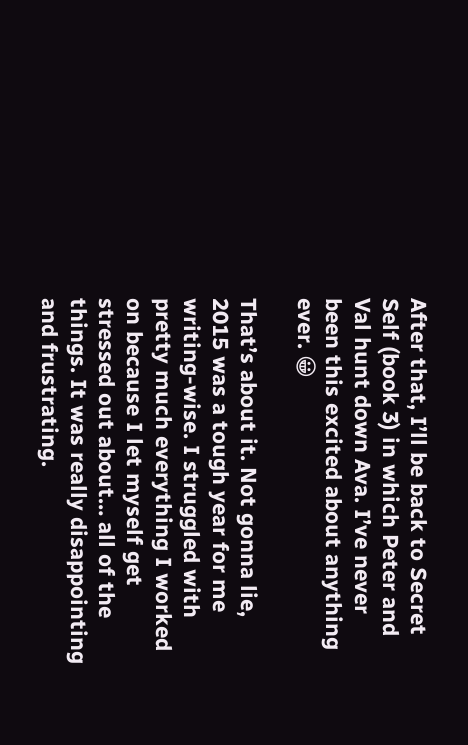After that, I’ll be back to Secret Self (book 3) in which Peter and Val hunt down Ava. I’ve never been this excited about anything ever. 😀

That’s about it. Not gonna lie, 2015 was a tough year for me writing-wise. I struggled with pretty much everything I worked on because I let myself get stressed out about… all of the things. It was really disappointing and frustrating.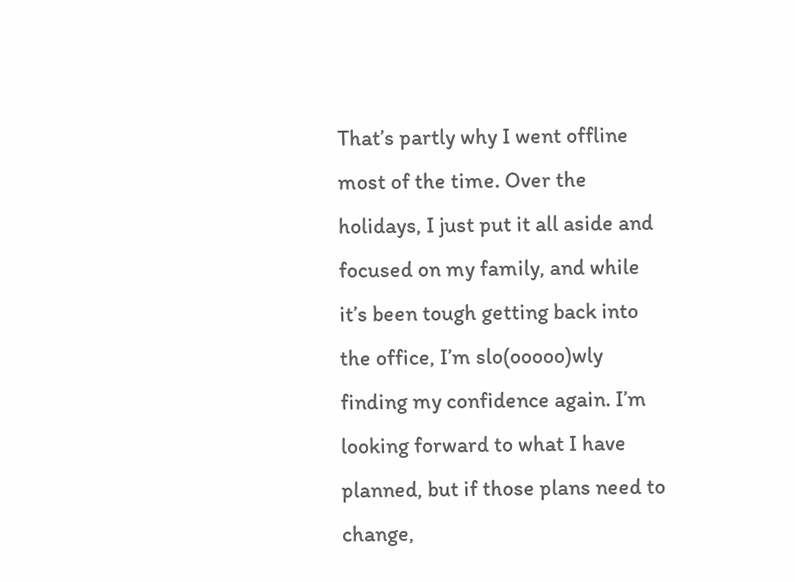That’s partly why I went offline most of the time. Over the holidays, I just put it all aside and focused on my family, and while it’s been tough getting back into the office, I’m slo(ooooo)wly finding my confidence again. I’m looking forward to what I have planned, but if those plans need to change,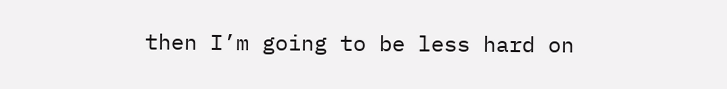then I’m going to be less hard on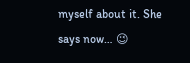myself about it. She says now… 😉